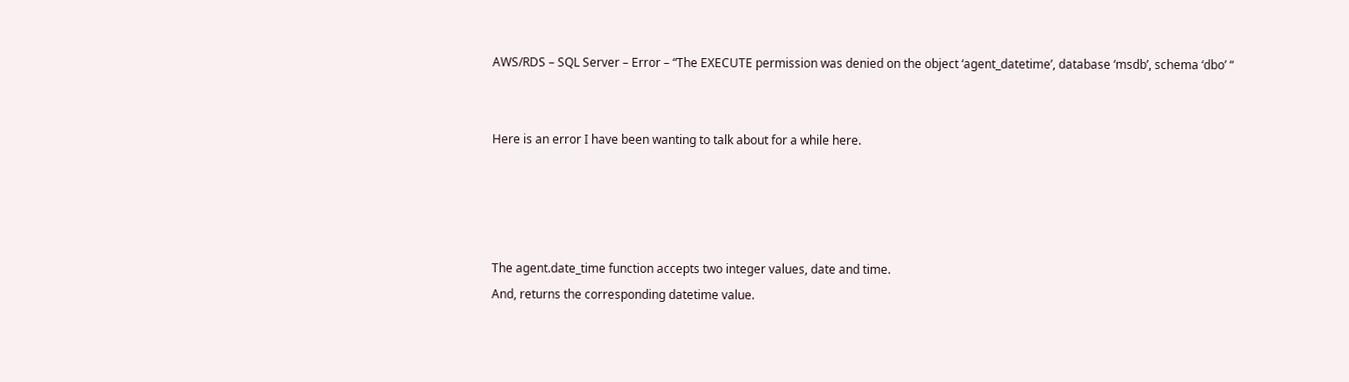AWS/RDS – SQL Server – Error – “The EXECUTE permission was denied on the object ‘agent_datetime’, database ‘msdb’, schema ‘dbo’ “


Here is an error I have been wanting to talk about for a while here.




The agent.date_time function accepts two integer values, date and time.
And, returns the corresponding datetime value.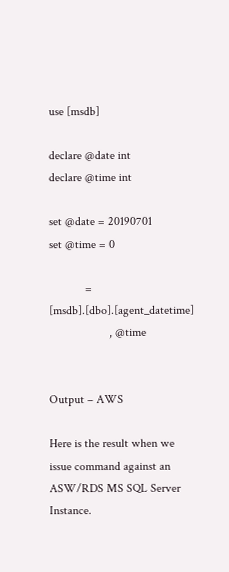use [msdb]

declare @date int
declare @time int

set @date = 20190701
set @time = 0

            = [msdb].[dbo].[agent_datetime]
                    , @time


Output – AWS

Here is the result when we issue command against an ASW/RDS MS SQL Server Instance.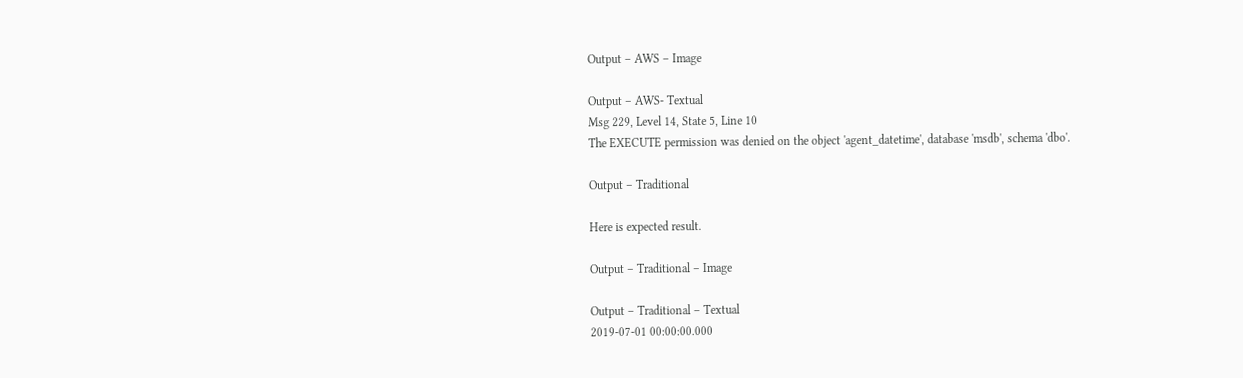Output – AWS – Image

Output – AWS- Textual
Msg 229, Level 14, State 5, Line 10
The EXECUTE permission was denied on the object 'agent_datetime', database 'msdb', schema 'dbo'.

Output – Traditional

Here is expected result.

Output – Traditional – Image

Output – Traditional – Textual
2019-07-01 00:00:00.000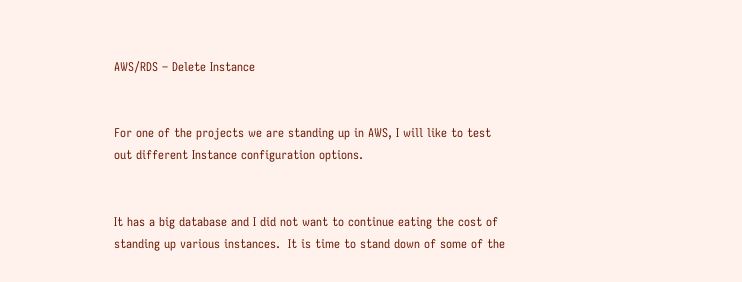AWS/RDS – Delete Instance


For one of the projects we are standing up in AWS, I will like to test out different Instance configuration options.


It has a big database and I did not want to continue eating the cost of standing up various instances.  It is time to stand down of some of the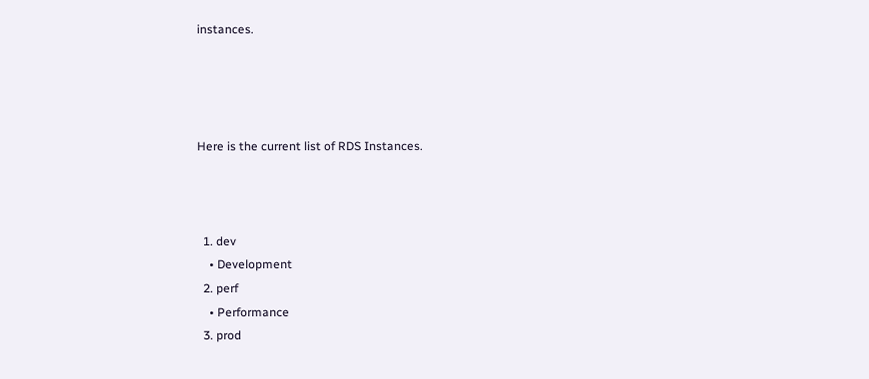instances.




Here is the current list of RDS Instances.



  1. dev
    • Development
  2. perf
    • Performance
  3. prod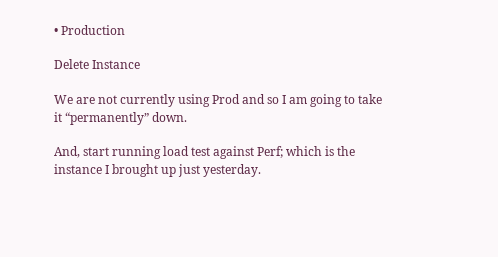• Production

Delete Instance

We are not currently using Prod and so I am going to take it “permanently” down.

And, start running load test against Perf; which is the instance I brought up just yesterday.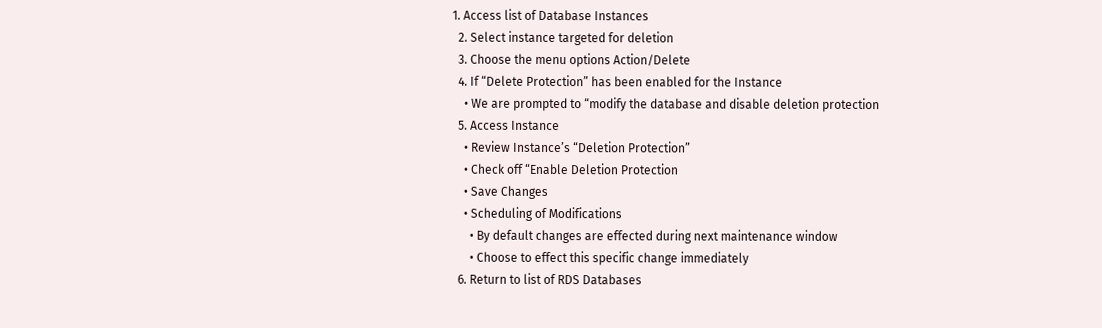1. Access list of Database Instances
  2. Select instance targeted for deletion
  3. Choose the menu options Action/Delete
  4. If “Delete Protection” has been enabled for the Instance
    • We are prompted to “modify the database and disable deletion protection
  5. Access Instance
    • Review Instance’s “Deletion Protection”
    • Check off “Enable Deletion Protection
    • Save Changes
    • Scheduling of Modifications
      • By default changes are effected during next maintenance window
      • Choose to effect this specific change immediately
  6. Return to list of RDS Databases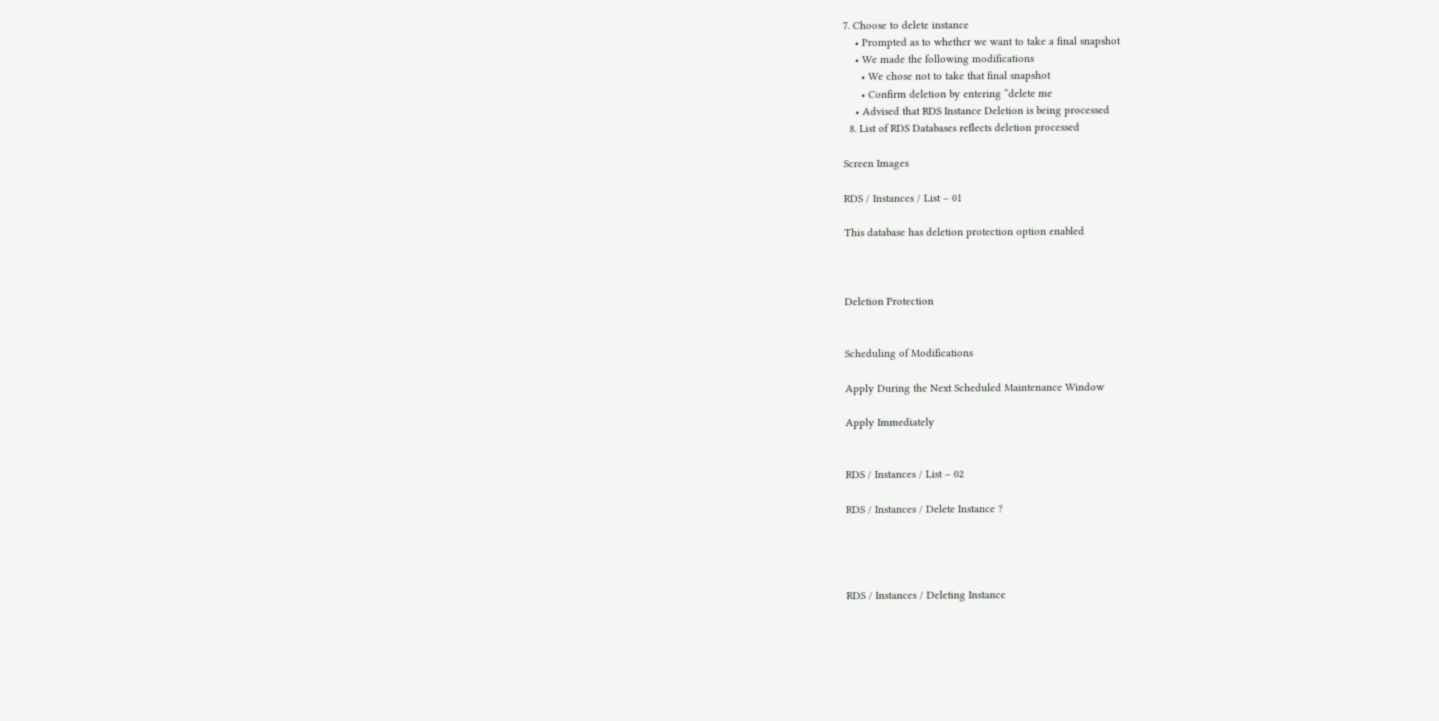7. Choose to delete instance
    • Prompted as to whether we want to take a final snapshot
    • We made the following modifications
      • We chose not to take that final snapshot
      • Confirm deletion by entering “delete me
    • Advised that RDS Instance Deletion is being processed
  8. List of RDS Databases reflects deletion processed

Screen Images

RDS / Instances / List – 01

This database has deletion protection option enabled



Deletion Protection


Scheduling of Modifications

Apply During the Next Scheduled Maintenance Window

Apply Immediately


RDS / Instances / List – 02

RDS / Instances / Delete Instance ?




RDS / Instances / Deleting Instance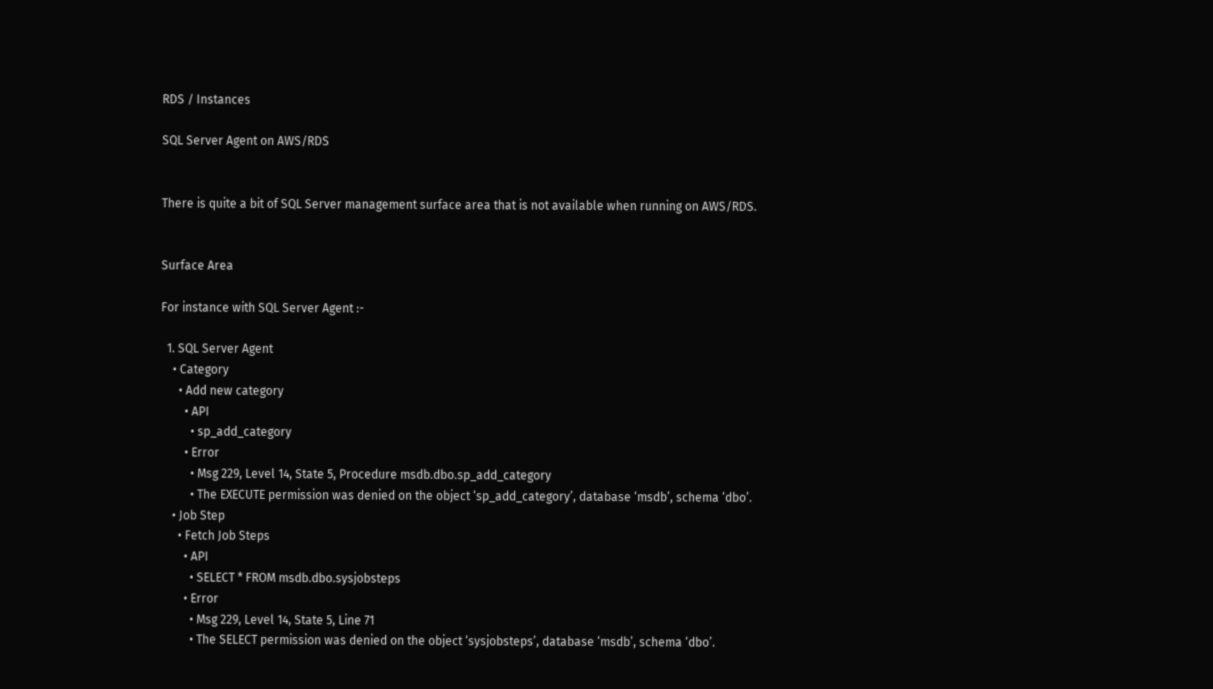RDS / Instances

SQL Server Agent on AWS/RDS


There is quite a bit of SQL Server management surface area that is not available when running on AWS/RDS.


Surface Area

For instance with SQL Server Agent :-

  1. SQL Server Agent
    • Category
      • Add new category
        • API
          • sp_add_category
        • Error
          • Msg 229, Level 14, State 5, Procedure msdb.dbo.sp_add_category
          • The EXECUTE permission was denied on the object ‘sp_add_category’, database ‘msdb’, schema ‘dbo’.
    • Job Step
      • Fetch Job Steps
        • API
          • SELECT * FROM msdb.dbo.sysjobsteps
        • Error
          • Msg 229, Level 14, State 5, Line 71
          • The SELECT permission was denied on the object ‘sysjobsteps’, database ‘msdb’, schema ‘dbo’.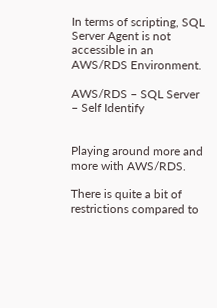In terms of scripting, SQL Server Agent is not accessible in an AWS/RDS Environment.

AWS/RDS – SQL Server – Self Identify


Playing around more and more with AWS/RDS.

There is quite a bit of restrictions compared to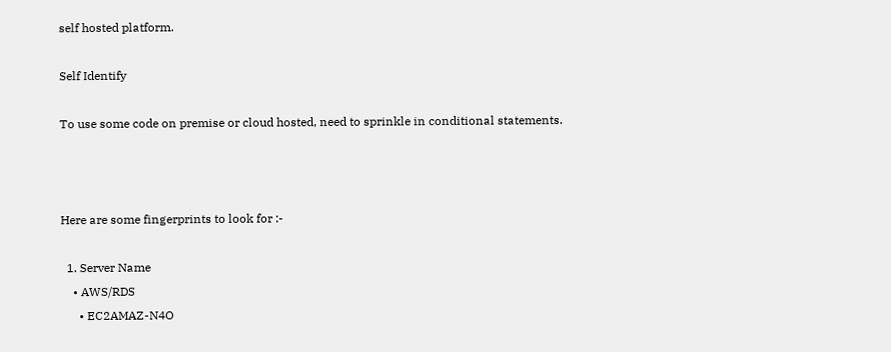self hosted platform.

Self Identify

To use some code on premise or cloud hosted, need to sprinkle in conditional statements.



Here are some fingerprints to look for :-

  1. Server Name
    • AWS/RDS
      • EC2AMAZ-N4O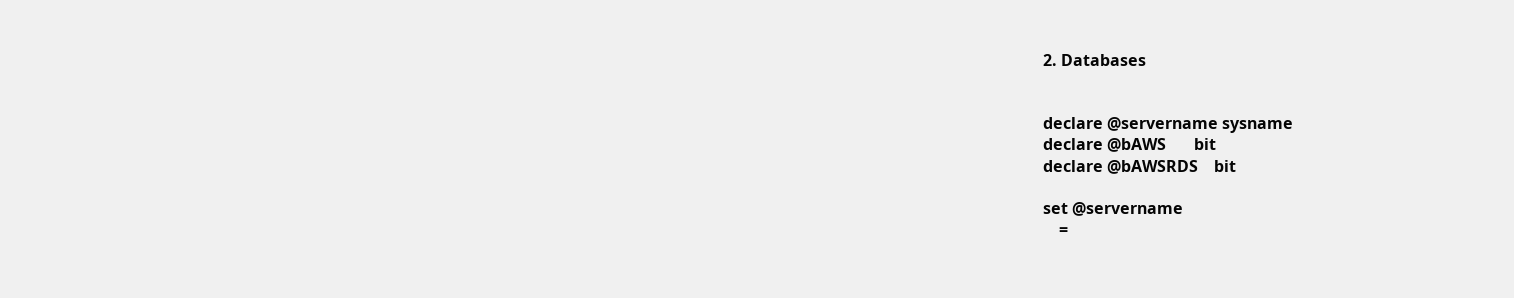2. Databases


declare @servername sysname
declare @bAWS       bit
declare @bAWSRDS    bit

set @servername
    =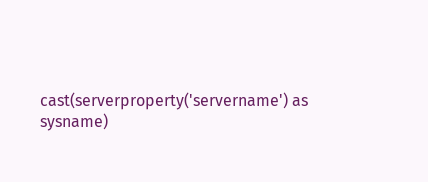cast(serverproperty('servername') as sysname)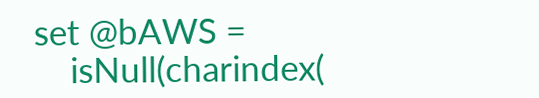set @bAWS =
    isNull(charindex(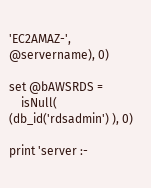'EC2AMAZ-', @servername), 0)

set @bAWSRDS =
    isNull( (db_id('rdsadmin') ), 0)

print 'server :-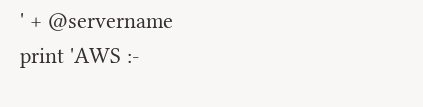' + @servername
print 'AWS :-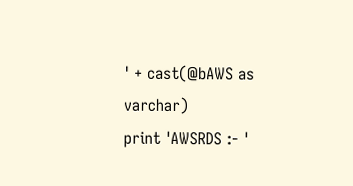' + cast(@bAWS as varchar)
print 'AWSRDS :- '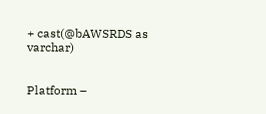+ cast(@bAWSRDS as varchar)


Platform –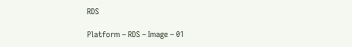RDS

Platform – RDS – Image – 01